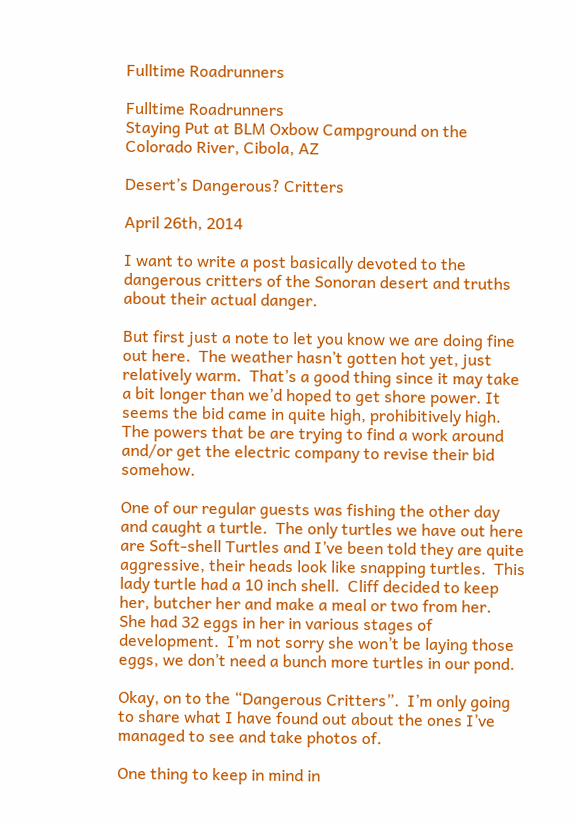Fulltime Roadrunners

Fulltime Roadrunners
Staying Put at BLM Oxbow Campground on the Colorado River, Cibola, AZ

Desert’s Dangerous? Critters

April 26th, 2014

I want to write a post basically devoted to the dangerous critters of the Sonoran desert and truths about their actual danger.

But first just a note to let you know we are doing fine out here.  The weather hasn’t gotten hot yet, just relatively warm.  That’s a good thing since it may take a bit longer than we’d hoped to get shore power. It seems the bid came in quite high, prohibitively high.  The powers that be are trying to find a work around and/or get the electric company to revise their bid somehow.

One of our regular guests was fishing the other day and caught a turtle.  The only turtles we have out here are Soft-shell Turtles and I’ve been told they are quite aggressive, their heads look like snapping turtles.  This lady turtle had a 10 inch shell.  Cliff decided to keep her, butcher her and make a meal or two from her.  She had 32 eggs in her in various stages of development.  I’m not sorry she won’t be laying those eggs, we don’t need a bunch more turtles in our pond.

Okay, on to the “Dangerous Critters”.  I’m only going to share what I have found out about the ones I’ve managed to see and take photos of.

One thing to keep in mind in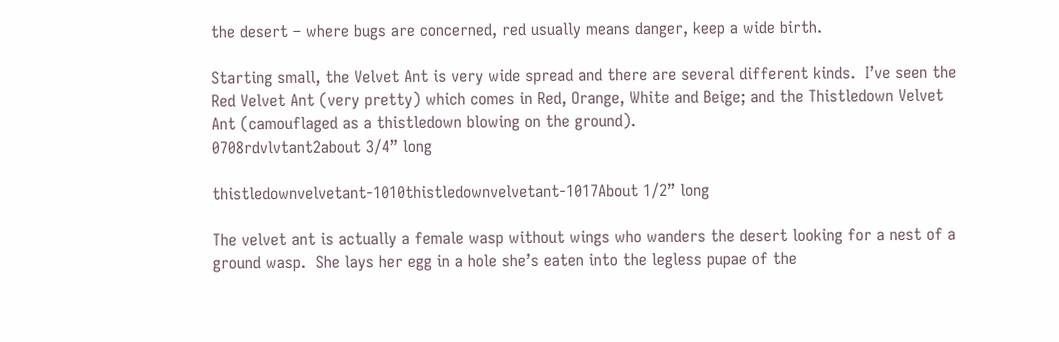the desert – where bugs are concerned, red usually means danger, keep a wide birth.

Starting small, the Velvet Ant is very wide spread and there are several different kinds.  I’ve seen the Red Velvet Ant (very pretty) which comes in Red, Orange, White and Beige; and the Thistledown Velvet Ant (camouflaged as a thistledown blowing on the ground).
0708rdvlvtant2about 3/4” long

thistledownvelvetant-1010thistledownvelvetant-1017About 1/2” long

The velvet ant is actually a female wasp without wings who wanders the desert looking for a nest of a ground wasp.  She lays her egg in a hole she’s eaten into the legless pupae of the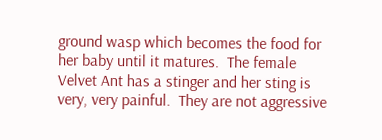ground wasp which becomes the food for her baby until it matures.  The female Velvet Ant has a stinger and her sting is very, very painful.  They are not aggressive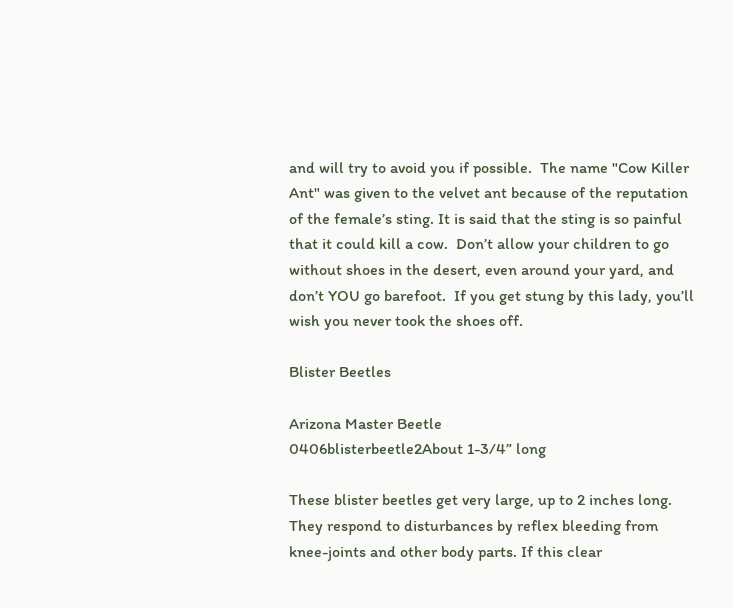and will try to avoid you if possible.  The name "Cow Killer Ant" was given to the velvet ant because of the reputation of the female’s sting. It is said that the sting is so painful that it could kill a cow.  Don’t allow your children to go without shoes in the desert, even around your yard, and don’t YOU go barefoot.  If you get stung by this lady, you’ll wish you never took the shoes off.

Blister Beetles

Arizona Master Beetle
0406blisterbeetle2About 1-3/4” long

These blister beetles get very large, up to 2 inches long.  They respond to disturbances by reflex bleeding from knee-joints and other body parts. If this clear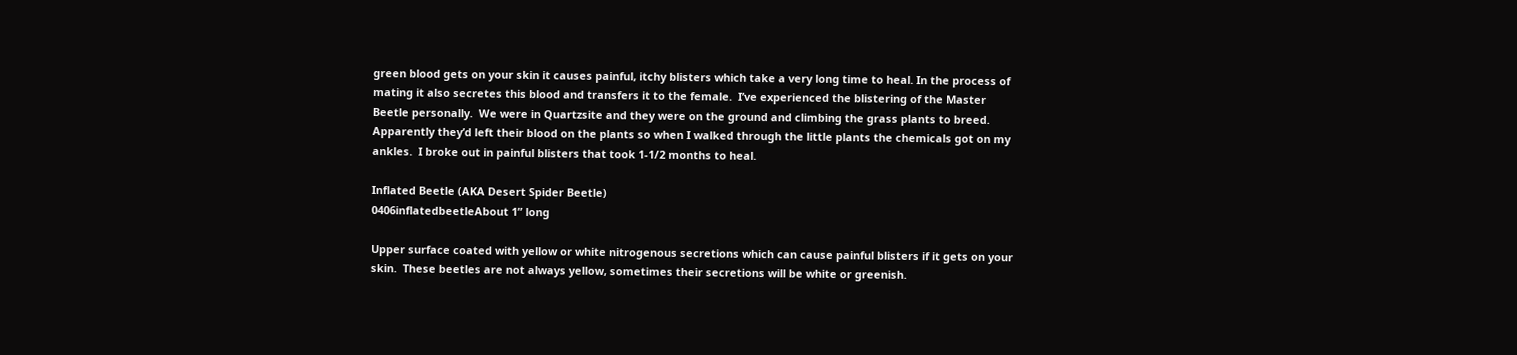green blood gets on your skin it causes painful, itchy blisters which take a very long time to heal. In the process of mating it also secretes this blood and transfers it to the female.  I’ve experienced the blistering of the Master Beetle personally.  We were in Quartzsite and they were on the ground and climbing the grass plants to breed.  Apparently they’d left their blood on the plants so when I walked through the little plants the chemicals got on my ankles.  I broke out in painful blisters that took 1-1/2 months to heal.

Inflated Beetle (AKA Desert Spider Beetle)
0406inflatedbeetleAbout 1” long

Upper surface coated with yellow or white nitrogenous secretions which can cause painful blisters if it gets on your skin.  These beetles are not always yellow, sometimes their secretions will be white or greenish.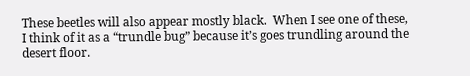These beetles will also appear mostly black.  When I see one of these, I think of it as a “trundle bug” because it’s goes trundling around the desert floor.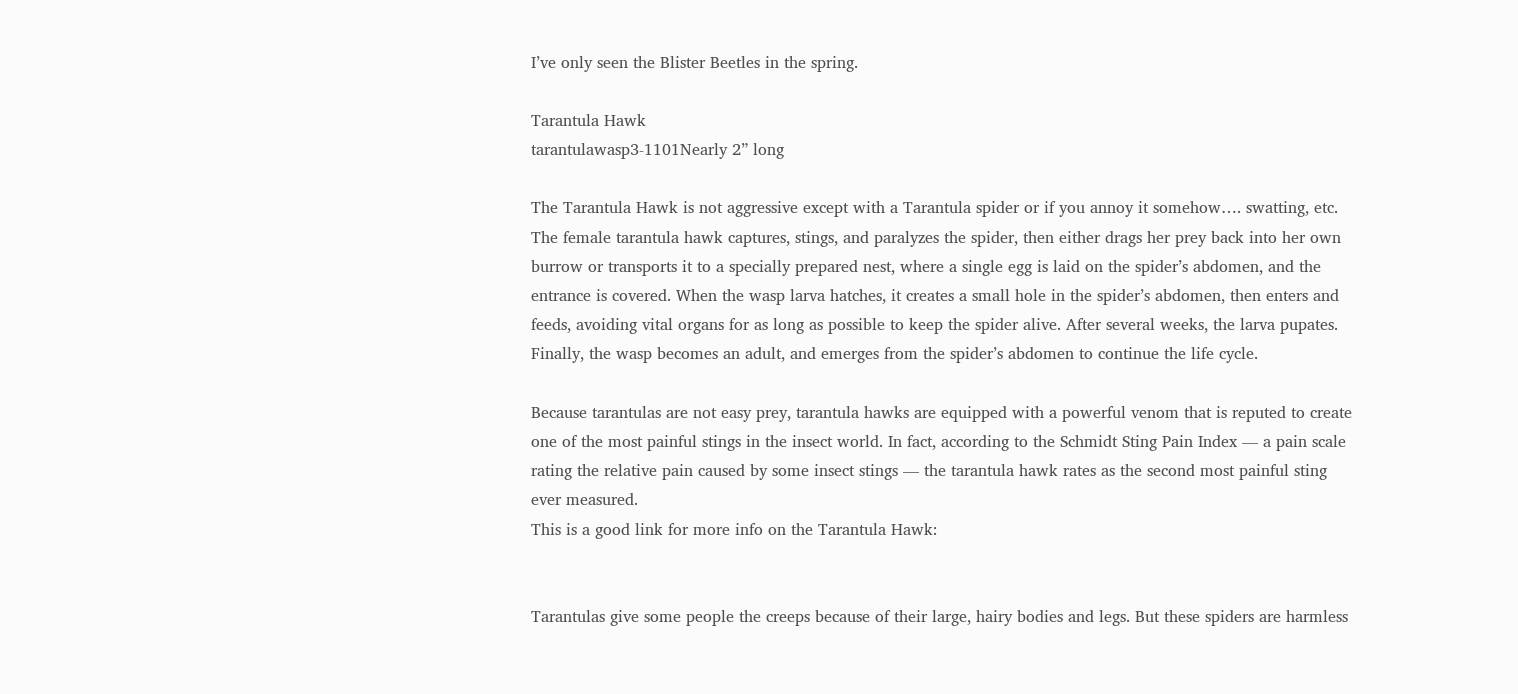I’ve only seen the Blister Beetles in the spring.

Tarantula Hawk
tarantulawasp3-1101Nearly 2” long

The Tarantula Hawk is not aggressive except with a Tarantula spider or if you annoy it somehow…. swatting, etc.  The female tarantula hawk captures, stings, and paralyzes the spider, then either drags her prey back into her own burrow or transports it to a specially prepared nest, where a single egg is laid on the spider’s abdomen, and the entrance is covered. When the wasp larva hatches, it creates a small hole in the spider’s abdomen, then enters and feeds, avoiding vital organs for as long as possible to keep the spider alive. After several weeks, the larva pupates. Finally, the wasp becomes an adult, and emerges from the spider’s abdomen to continue the life cycle.

Because tarantulas are not easy prey, tarantula hawks are equipped with a powerful venom that is reputed to create one of the most painful stings in the insect world. In fact, according to the Schmidt Sting Pain Index — a pain scale rating the relative pain caused by some insect stings — the tarantula hawk rates as the second most painful sting ever measured.
This is a good link for more info on the Tarantula Hawk:


Tarantulas give some people the creeps because of their large, hairy bodies and legs. But these spiders are harmless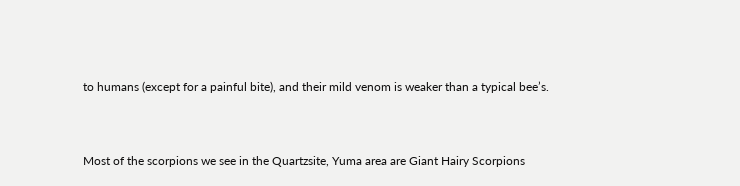to humans (except for a painful bite), and their mild venom is weaker than a typical bee’s.


Most of the scorpions we see in the Quartzsite, Yuma area are Giant Hairy Scorpions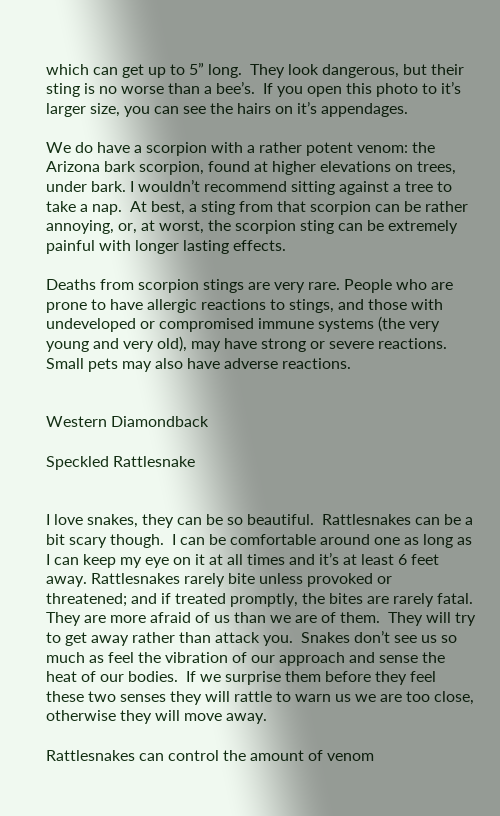which can get up to 5” long.  They look dangerous, but their sting is no worse than a bee’s.  If you open this photo to it’s larger size, you can see the hairs on it’s appendages.

We do have a scorpion with a rather potent venom: the Arizona bark scorpion, found at higher elevations on trees, under bark. I wouldn’t recommend sitting against a tree to take a nap.  At best, a sting from that scorpion can be rather annoying, or, at worst, the scorpion sting can be extremely painful with longer lasting effects.

Deaths from scorpion stings are very rare. People who are prone to have allergic reactions to stings, and those with undeveloped or compromised immune systems (the very young and very old), may have strong or severe reactions. Small pets may also have adverse reactions.


Western Diamondback

Speckled Rattlesnake


I love snakes, they can be so beautiful.  Rattlesnakes can be a bit scary though.  I can be comfortable around one as long as I can keep my eye on it at all times and it’s at least 6 feet away. Rattlesnakes rarely bite unless provoked or threatened; and if treated promptly, the bites are rarely fatal.  They are more afraid of us than we are of them.  They will try to get away rather than attack you.  Snakes don’t see us so much as feel the vibration of our approach and sense the heat of our bodies.  If we surprise them before they feel these two senses they will rattle to warn us we are too close, otherwise they will move away.

Rattlesnakes can control the amount of venom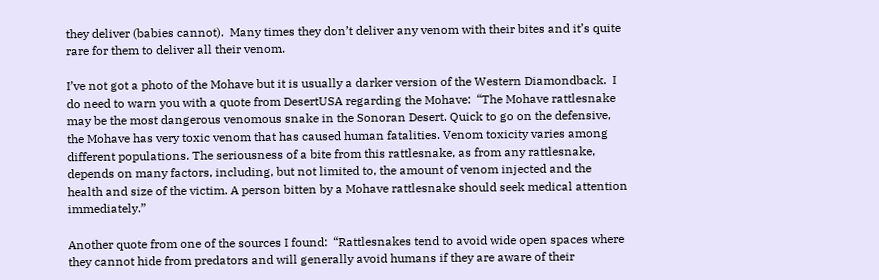they deliver (babies cannot).  Many times they don’t deliver any venom with their bites and it’s quite rare for them to deliver all their venom.

I’ve not got a photo of the Mohave but it is usually a darker version of the Western Diamondback.  I do need to warn you with a quote from DesertUSA regarding the Mohave:  “The Mohave rattlesnake may be the most dangerous venomous snake in the Sonoran Desert. Quick to go on the defensive, the Mohave has very toxic venom that has caused human fatalities. Venom toxicity varies among different populations. The seriousness of a bite from this rattlesnake, as from any rattlesnake, depends on many factors, including, but not limited to, the amount of venom injected and the health and size of the victim. A person bitten by a Mohave rattlesnake should seek medical attention immediately.”

Another quote from one of the sources I found:  “Rattlesnakes tend to avoid wide open spaces where they cannot hide from predators and will generally avoid humans if they are aware of their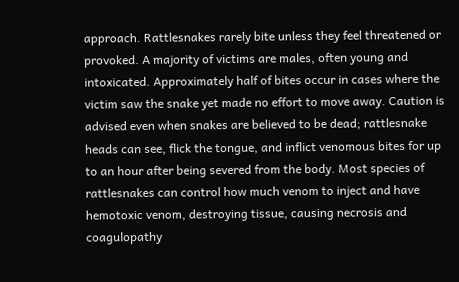approach. Rattlesnakes rarely bite unless they feel threatened or provoked. A majority of victims are males, often young and intoxicated. Approximately half of bites occur in cases where the victim saw the snake yet made no effort to move away. Caution is advised even when snakes are believed to be dead; rattlesnake heads can see, flick the tongue, and inflict venomous bites for up to an hour after being severed from the body. Most species of rattlesnakes can control how much venom to inject and have hemotoxic venom, destroying tissue, causing necrosis and coagulopathy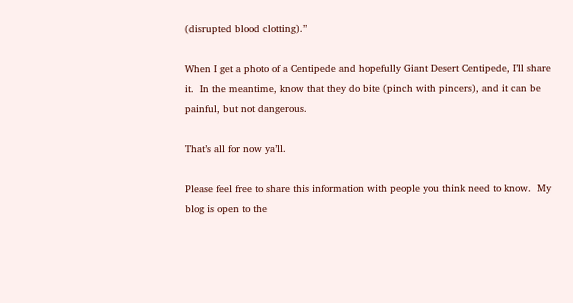(disrupted blood clotting).”

When I get a photo of a Centipede and hopefully Giant Desert Centipede, I’ll share it.  In the meantime, know that they do bite (pinch with pincers), and it can be painful, but not dangerous.

That’s all for now ya’ll.

Please feel free to share this information with people you think need to know.  My blog is open to the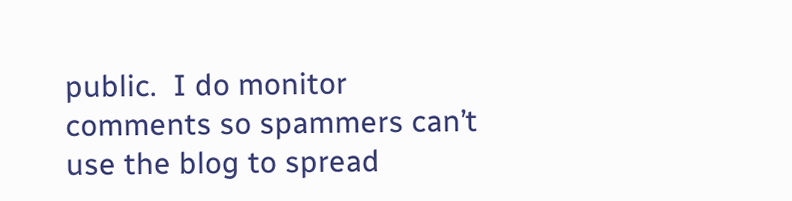public.  I do monitor comments so spammers can’t use the blog to spread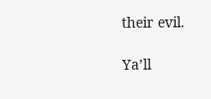their evil.

Ya’ll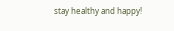stay healthy and happy!